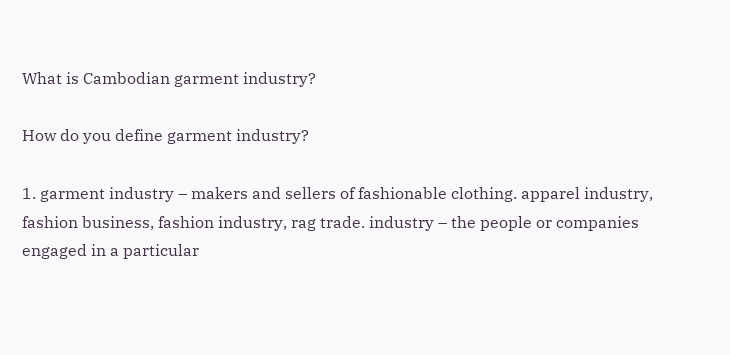What is Cambodian garment industry?

How do you define garment industry?

1. garment industry – makers and sellers of fashionable clothing. apparel industry, fashion business, fashion industry, rag trade. industry – the people or companies engaged in a particular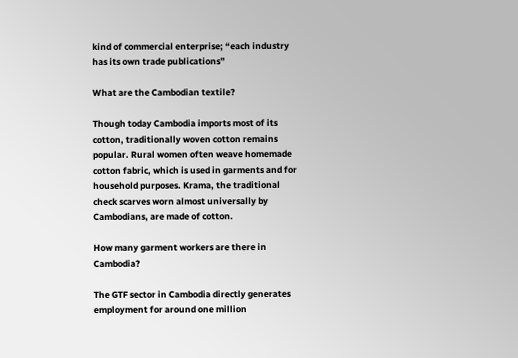kind of commercial enterprise; “each industry has its own trade publications”

What are the Cambodian textile?

Though today Cambodia imports most of its cotton, traditionally woven cotton remains popular. Rural women often weave homemade cotton fabric, which is used in garments and for household purposes. Krama, the traditional check scarves worn almost universally by Cambodians, are made of cotton.

How many garment workers are there in Cambodia?

The GTF sector in Cambodia directly generates employment for around one million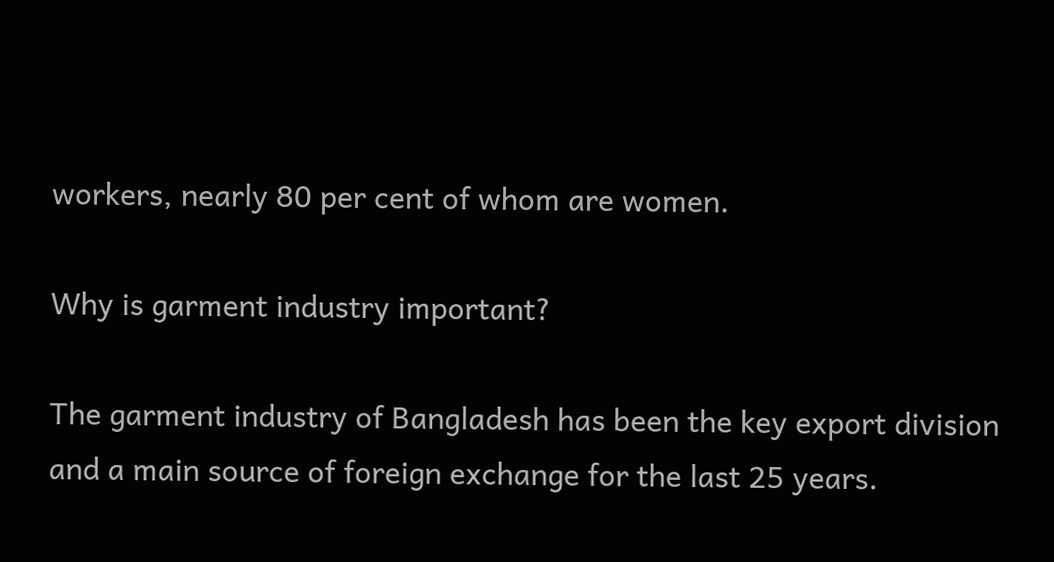workers, nearly 80 per cent of whom are women.

Why is garment industry important?

The garment industry of Bangladesh has been the key export division and a main source of foreign exchange for the last 25 years.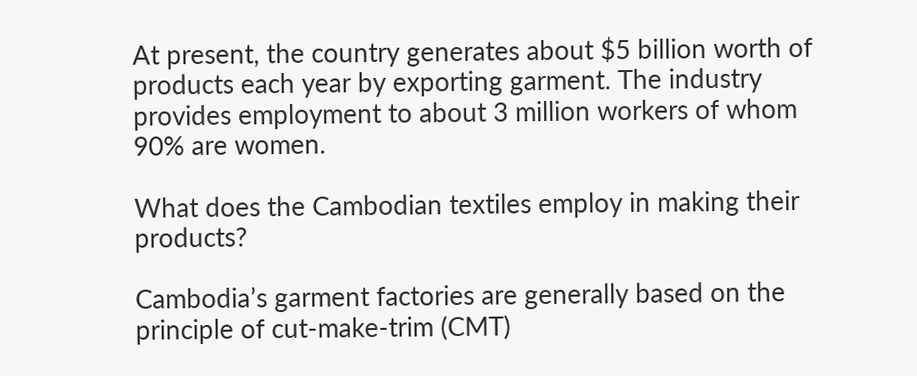At present, the country generates about $5 billion worth of products each year by exporting garment. The industry provides employment to about 3 million workers of whom 90% are women.

What does the Cambodian textiles employ in making their products?

Cambodia’s garment factories are generally based on the principle of cut-make-trim (CMT)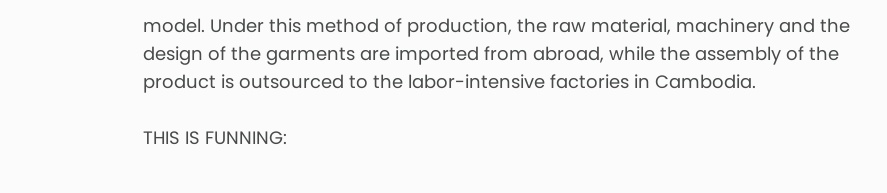model. Under this method of production, the raw material, machinery and the design of the garments are imported from abroad, while the assembly of the product is outsourced to the labor-intensive factories in Cambodia.

THIS IS FUNNING: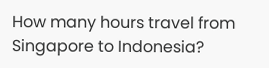How many hours travel from Singapore to Indonesia?